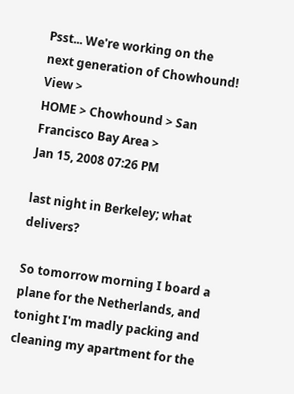Psst... We're working on the next generation of Chowhound! View >
HOME > Chowhound > San Francisco Bay Area >
Jan 15, 2008 07:26 PM

last night in Berkeley; what delivers?

So tomorrow morning I board a plane for the Netherlands, and tonight I'm madly packing and cleaning my apartment for the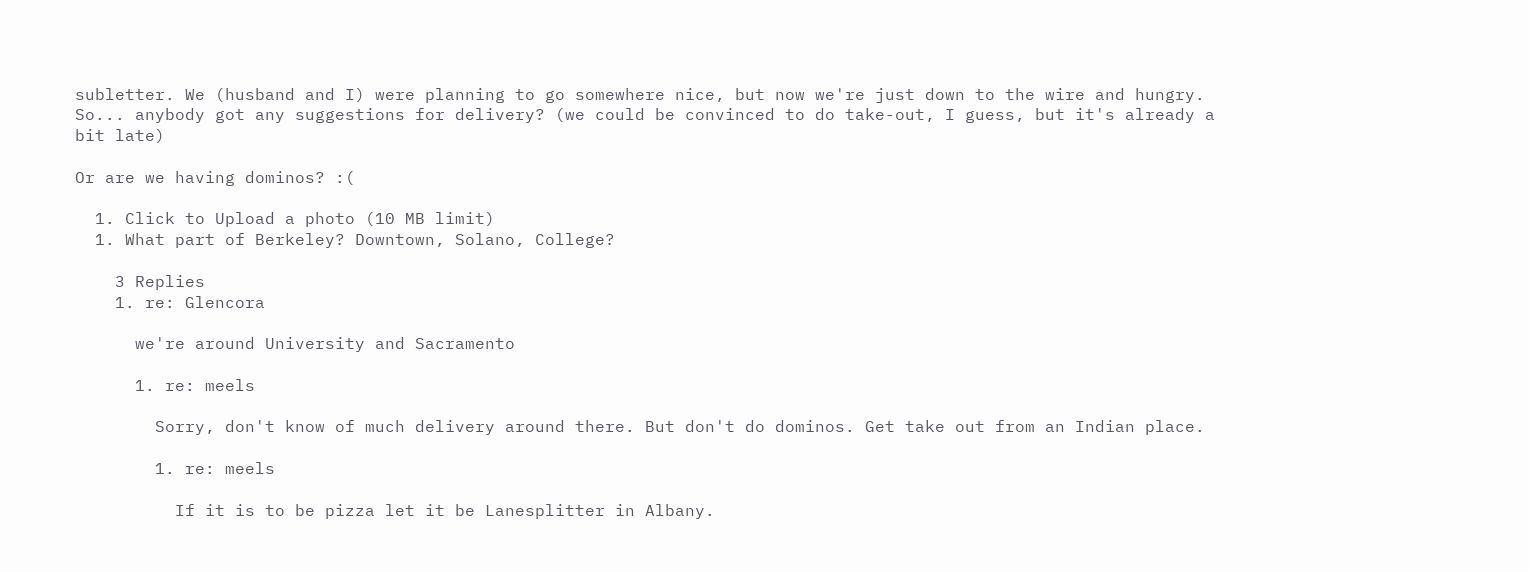subletter. We (husband and I) were planning to go somewhere nice, but now we're just down to the wire and hungry. So... anybody got any suggestions for delivery? (we could be convinced to do take-out, I guess, but it's already a bit late)

Or are we having dominos? :(

  1. Click to Upload a photo (10 MB limit)
  1. What part of Berkeley? Downtown, Solano, College?

    3 Replies
    1. re: Glencora

      we're around University and Sacramento

      1. re: meels

        Sorry, don't know of much delivery around there. But don't do dominos. Get take out from an Indian place.

        1. re: meels

          If it is to be pizza let it be Lanesplitter in Albany.